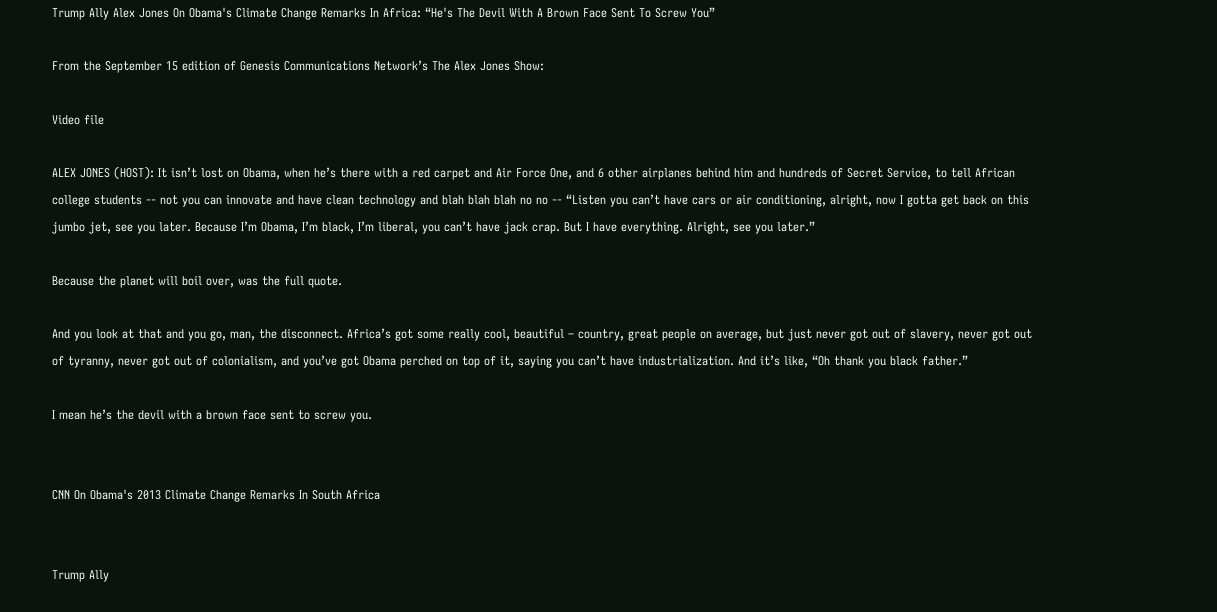Trump Ally Alex Jones On Obama's Climate Change Remarks In Africa: “He's The Devil With A Brown Face Sent To Screw You”

From the September 15 edition of Genesis Communications Network’s The Alex Jones Show:

Video file

ALEX JONES (HOST): It isn’t lost on Obama, when he’s there with a red carpet and Air Force One, and 6 other airplanes behind him and hundreds of Secret Service, to tell African college students -- not you can innovate and have clean technology and blah blah blah no no -- “Listen you can’t have cars or air conditioning, alright, now I gotta get back on this jumbo jet, see you later. Because I’m Obama, I’m black, I’m liberal, you can’t have jack crap. But I have everything. Alright, see you later.”

Because the planet will boil over, was the full quote.

And you look at that and you go, man, the disconnect. Africa’s got some really cool, beautiful – country, great people on average, but just never got out of slavery, never got out of tyranny, never got out of colonialism, and you’ve got Obama perched on top of it, saying you can’t have industrialization. And it’s like, “Oh thank you black father.”

I mean he’s the devil with a brown face sent to screw you.


CNN On Obama's 2013 Climate Change Remarks In South Africa


Trump Ally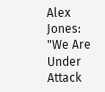Alex Jones: "We Are Under Attack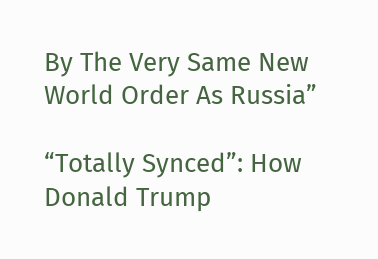By The Very Same New World Order As Russia”

“Totally Synced”: How Donald Trump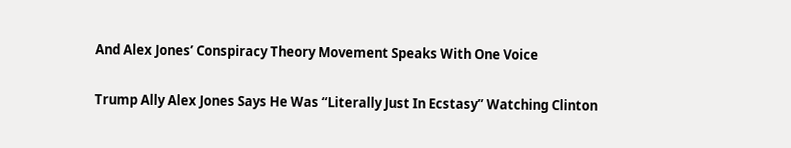And Alex Jones’ Conspiracy Theory Movement Speaks With One Voice

Trump Ally Alex Jones Says He Was “Literally Just In Ecstasy” Watching Clinton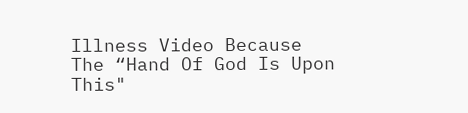Illness Video Because The “Hand Of God Is Upon This"